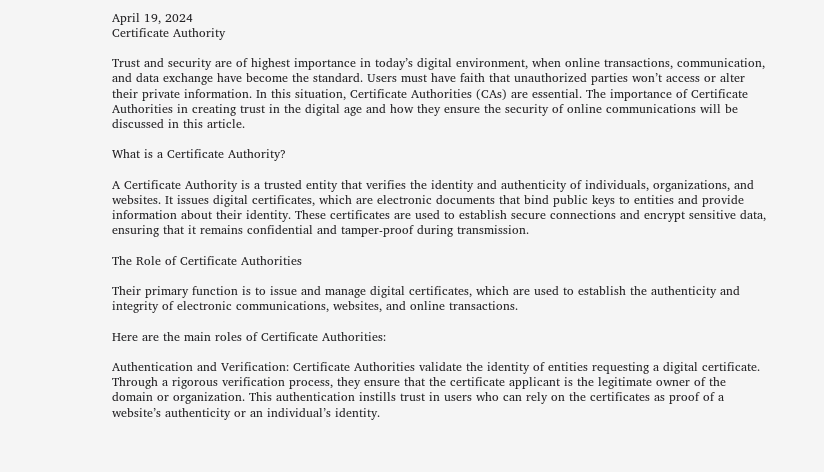April 19, 2024
Certificate Authority

Trust and security are of highest importance in today’s digital environment, when online transactions, communication, and data exchange have become the standard. Users must have faith that unauthorized parties won’t access or alter their private information. In this situation, Certificate Authorities (CAs) are essential. The importance of Certificate Authorities in creating trust in the digital age and how they ensure the security of online communications will be discussed in this article.

What is a Certificate Authority?

A Certificate Authority is a trusted entity that verifies the identity and authenticity of individuals, organizations, and websites. It issues digital certificates, which are electronic documents that bind public keys to entities and provide information about their identity. These certificates are used to establish secure connections and encrypt sensitive data, ensuring that it remains confidential and tamper-proof during transmission.

The Role of Certificate Authorities

Their primary function is to issue and manage digital certificates, which are used to establish the authenticity and integrity of electronic communications, websites, and online transactions.

Here are the main roles of Certificate Authorities:

Authentication and Verification: Certificate Authorities validate the identity of entities requesting a digital certificate. Through a rigorous verification process, they ensure that the certificate applicant is the legitimate owner of the domain or organization. This authentication instills trust in users who can rely on the certificates as proof of a website’s authenticity or an individual’s identity.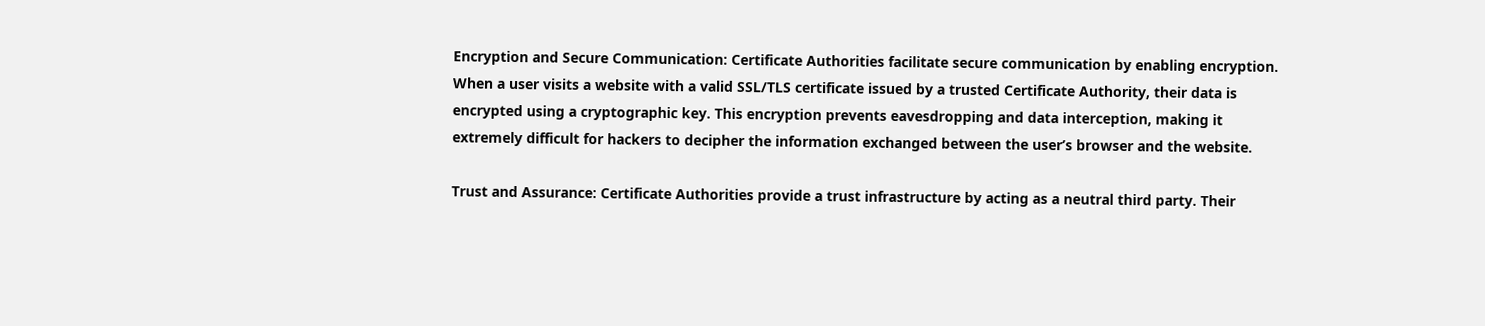Encryption and Secure Communication: Certificate Authorities facilitate secure communication by enabling encryption. When a user visits a website with a valid SSL/TLS certificate issued by a trusted Certificate Authority, their data is encrypted using a cryptographic key. This encryption prevents eavesdropping and data interception, making it extremely difficult for hackers to decipher the information exchanged between the user’s browser and the website.

Trust and Assurance: Certificate Authorities provide a trust infrastructure by acting as a neutral third party. Their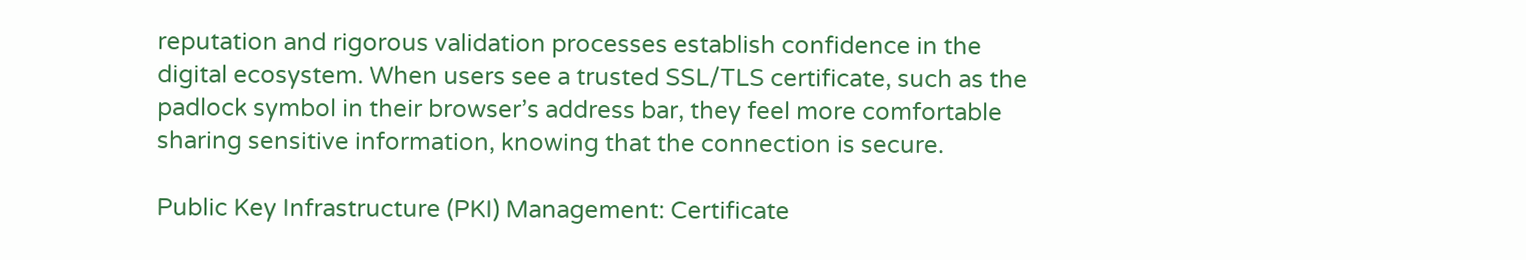reputation and rigorous validation processes establish confidence in the digital ecosystem. When users see a trusted SSL/TLS certificate, such as the padlock symbol in their browser’s address bar, they feel more comfortable sharing sensitive information, knowing that the connection is secure.

Public Key Infrastructure (PKI) Management: Certificate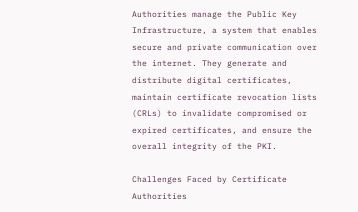Authorities manage the Public Key Infrastructure, a system that enables secure and private communication over the internet. They generate and distribute digital certificates, maintain certificate revocation lists (CRLs) to invalidate compromised or expired certificates, and ensure the overall integrity of the PKI.

Challenges Faced by Certificate Authorities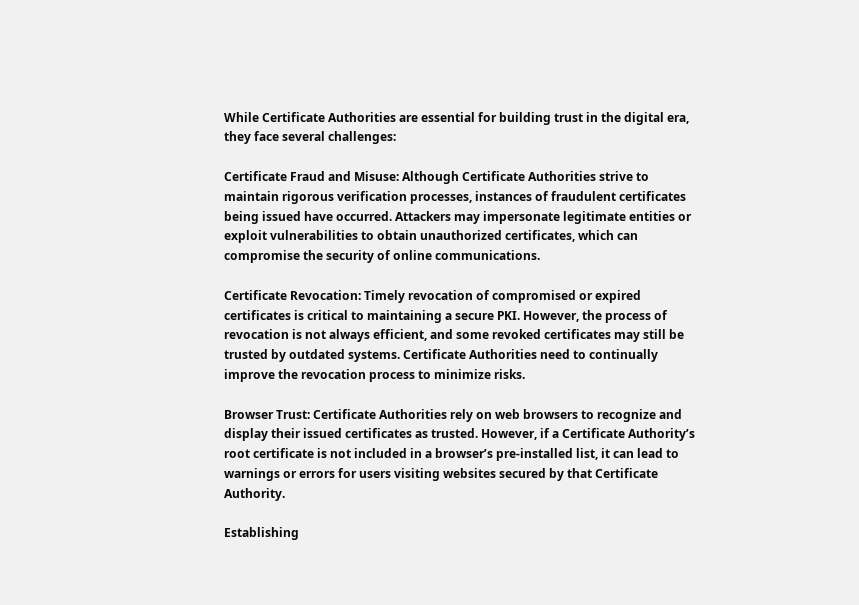While Certificate Authorities are essential for building trust in the digital era, they face several challenges:

Certificate Fraud and Misuse: Although Certificate Authorities strive to maintain rigorous verification processes, instances of fraudulent certificates being issued have occurred. Attackers may impersonate legitimate entities or exploit vulnerabilities to obtain unauthorized certificates, which can compromise the security of online communications.

Certificate Revocation: Timely revocation of compromised or expired certificates is critical to maintaining a secure PKI. However, the process of revocation is not always efficient, and some revoked certificates may still be trusted by outdated systems. Certificate Authorities need to continually improve the revocation process to minimize risks.

Browser Trust: Certificate Authorities rely on web browsers to recognize and display their issued certificates as trusted. However, if a Certificate Authority’s root certificate is not included in a browser’s pre-installed list, it can lead to warnings or errors for users visiting websites secured by that Certificate Authority.

Establishing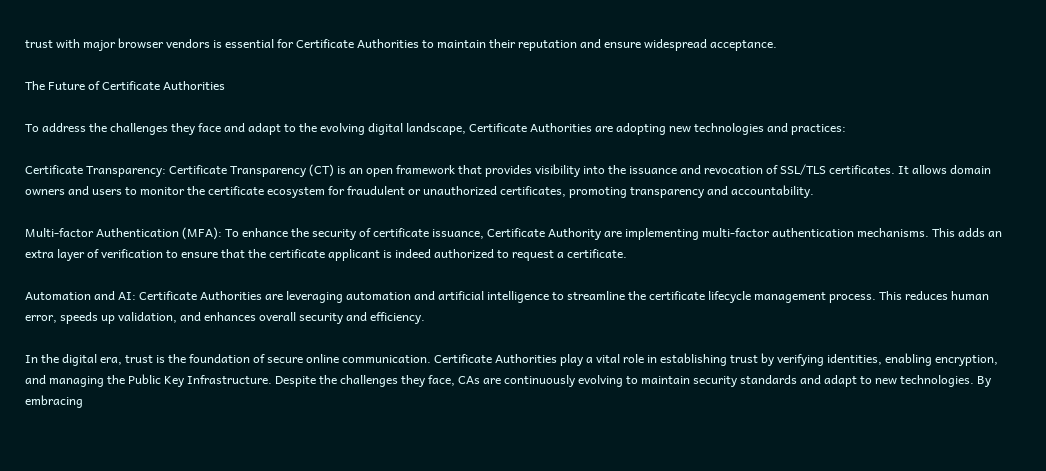trust with major browser vendors is essential for Certificate Authorities to maintain their reputation and ensure widespread acceptance.

The Future of Certificate Authorities

To address the challenges they face and adapt to the evolving digital landscape, Certificate Authorities are adopting new technologies and practices:

Certificate Transparency: Certificate Transparency (CT) is an open framework that provides visibility into the issuance and revocation of SSL/TLS certificates. It allows domain owners and users to monitor the certificate ecosystem for fraudulent or unauthorized certificates, promoting transparency and accountability.

Multi-factor Authentication (MFA): To enhance the security of certificate issuance, Certificate Authority are implementing multi-factor authentication mechanisms. This adds an extra layer of verification to ensure that the certificate applicant is indeed authorized to request a certificate.

Automation and AI: Certificate Authorities are leveraging automation and artificial intelligence to streamline the certificate lifecycle management process. This reduces human error, speeds up validation, and enhances overall security and efficiency.

In the digital era, trust is the foundation of secure online communication. Certificate Authorities play a vital role in establishing trust by verifying identities, enabling encryption, and managing the Public Key Infrastructure. Despite the challenges they face, CAs are continuously evolving to maintain security standards and adapt to new technologies. By embracing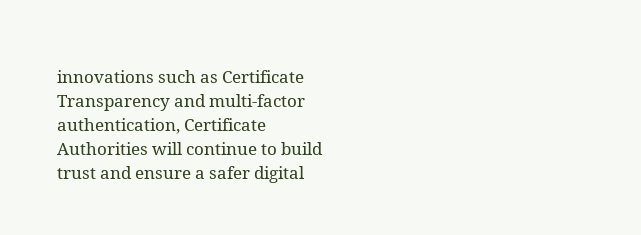innovations such as Certificate Transparency and multi-factor authentication, Certificate Authorities will continue to build trust and ensure a safer digital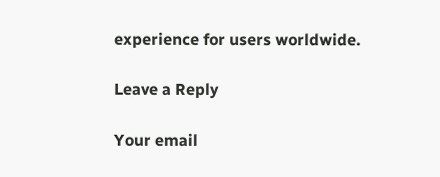experience for users worldwide.

Leave a Reply

Your email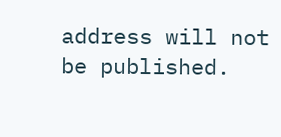address will not be published.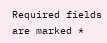Required fields are marked *